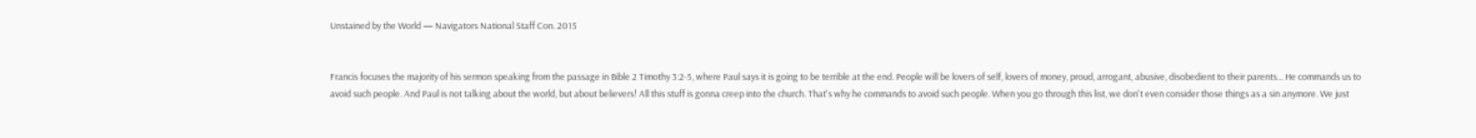Unstained by the World — Navigators National Staff Con. 2015


Francis focuses the majority of his sermon speaking from the passage in Bible 2 Timothy 3:2-5, where Paul says it is going to be terrible at the end. People will be lovers of self, lovers of money, proud, arrogant, abusive, disobedient to their parents... He commands us to avoid such people. And Paul is not talking about the world, but about believers! All this stuff is gonna creep into the church. That's why he commands to avoid such people. When you go through this list, we don't even consider those things as a sin anymore. We just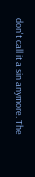don't call it a sin anymore. The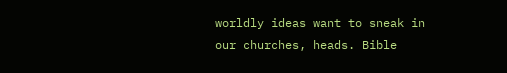worldly ideas want to sneak in our churches, heads. Bible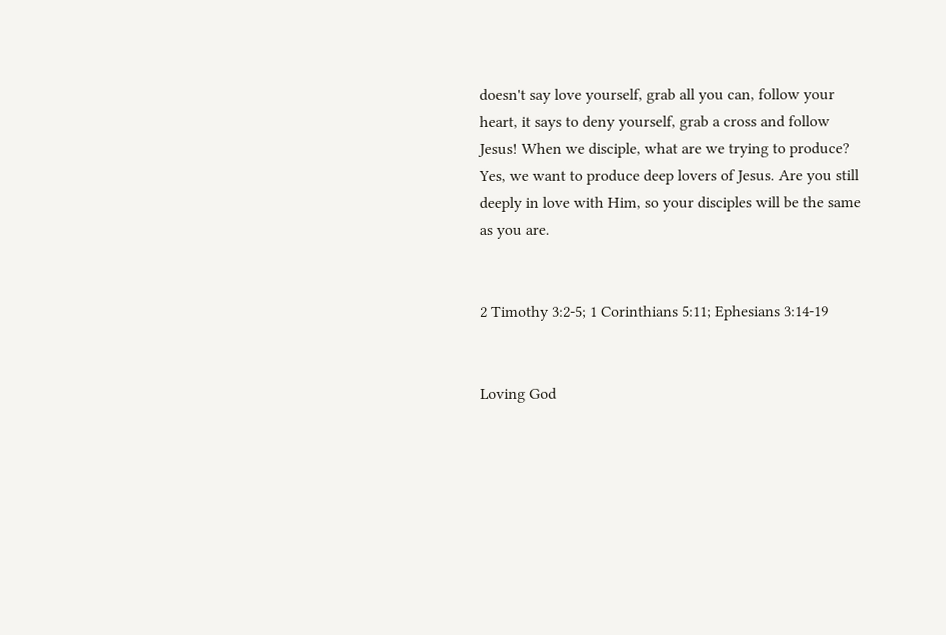doesn't say love yourself, grab all you can, follow your heart, it says to deny yourself, grab a cross and follow Jesus! When we disciple, what are we trying to produce? Yes, we want to produce deep lovers of Jesus. Are you still deeply in love with Him, so your disciples will be the same as you are.


2 Timothy 3:2-5; 1 Corinthians 5:11; Ephesians 3:14-19


Loving God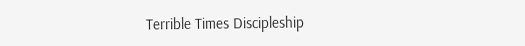Terrible Times Discipleship